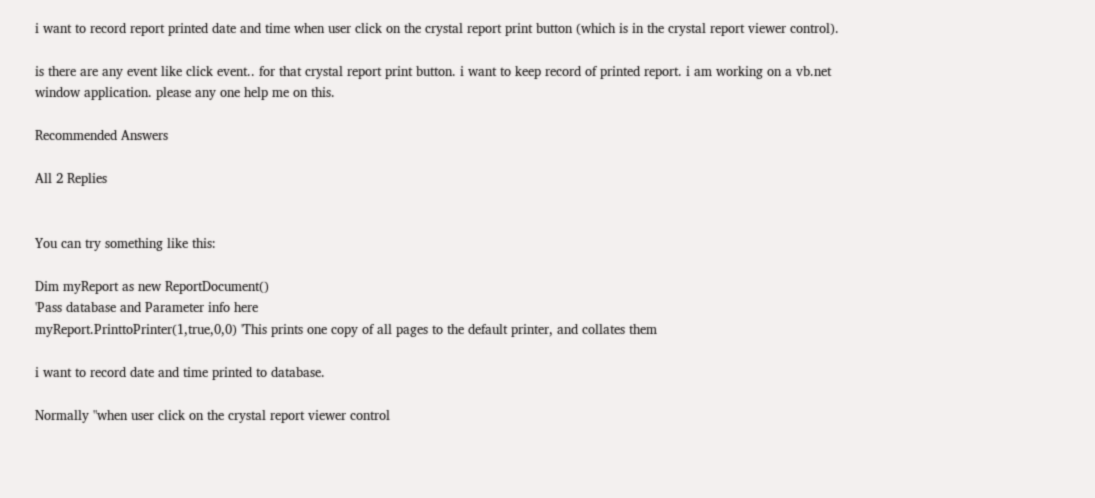i want to record report printed date and time when user click on the crystal report print button (which is in the crystal report viewer control).

is there are any event like click event.. for that crystal report print button. i want to keep record of printed report. i am working on a vb.net window application. please any one help me on this.

Recommended Answers

All 2 Replies


You can try something like this:

Dim myReport as new ReportDocument()
'Pass database and Parameter info here
myReport.PrinttoPrinter(1,true,0,0) 'This prints one copy of all pages to the default printer, and collates them

i want to record date and time printed to database.

Normally "when user click on the crystal report viewer control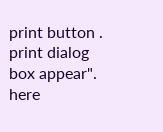print button . print dialog box appear". here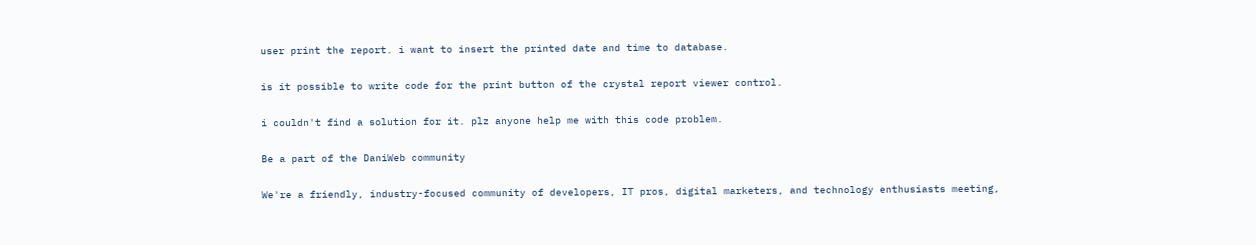user print the report. i want to insert the printed date and time to database.

is it possible to write code for the print button of the crystal report viewer control.

i couldn't find a solution for it. plz anyone help me with this code problem.

Be a part of the DaniWeb community

We're a friendly, industry-focused community of developers, IT pros, digital marketers, and technology enthusiasts meeting,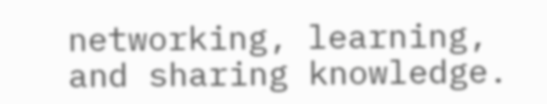networking, learning, and sharing knowledge.